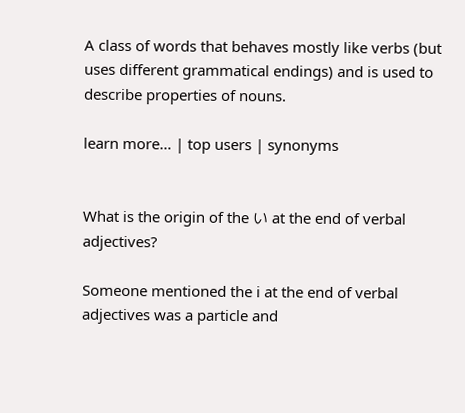A class of words that behaves mostly like verbs (but uses different grammatical endings) and is used to describe properties of nouns.

learn more… | top users | synonyms


What is the origin of the い at the end of verbal adjectives?

Someone mentioned the i at the end of verbal adjectives was a particle and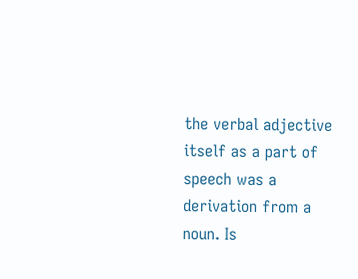the verbal adjective itself as a part of speech was a derivation from a noun. Is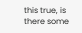this true, is there some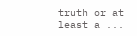truth or at least a ...